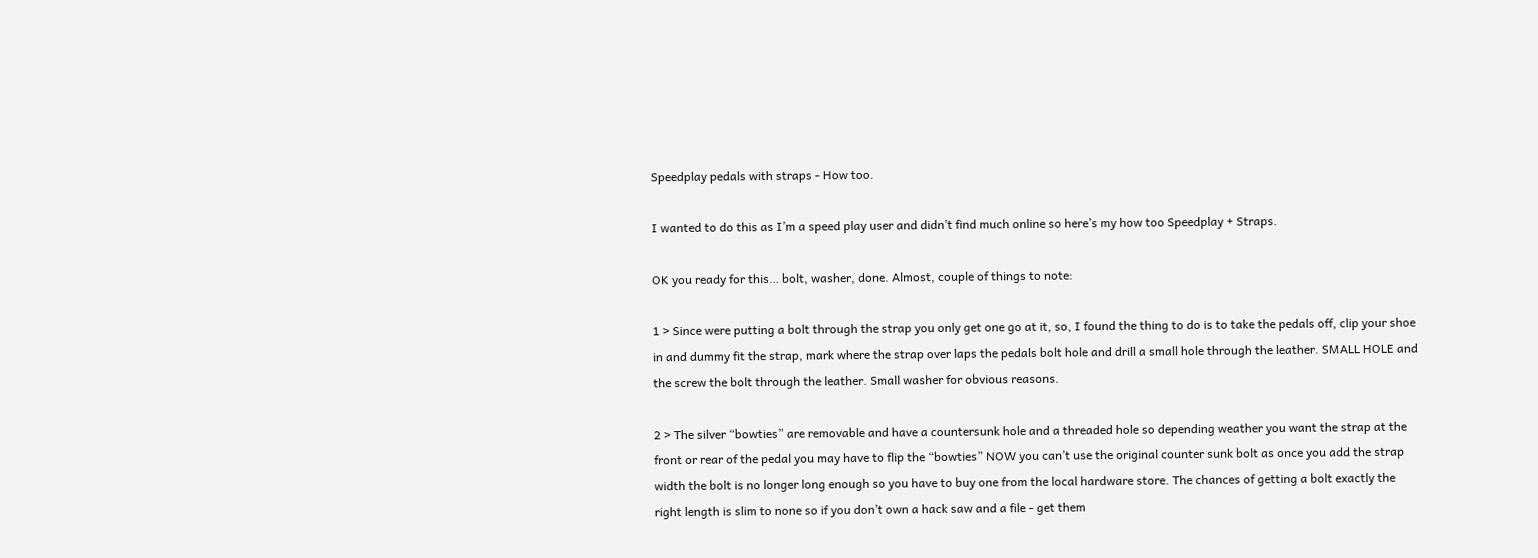Speedplay pedals with straps - How too.

I wanted to do this as I’m a speed play user and didn’t find much online so here’s my how too Speedplay + Straps.

OK you ready for this… bolt, washer, done. Almost, couple of things to note:

1 > Since were putting a bolt through the strap you only get one go at it, so, I found the thing to do is to take the pedals off, clip your shoe in and dummy fit the strap, mark where the strap over laps the pedals bolt hole and drill a small hole through the leather. SMALL HOLE and the screw the bolt through the leather. Small washer for obvious reasons.

2 > The silver “bowties” are removable and have a countersunk hole and a threaded hole so depending weather you want the strap at the front or rear of the pedal you may have to flip the “bowties” NOW you can’t use the original counter sunk bolt as once you add the strap width the bolt is no longer long enough so you have to buy one from the local hardware store. The chances of getting a bolt exactly the right length is slim to none so if you don’t own a hack saw and a file - get them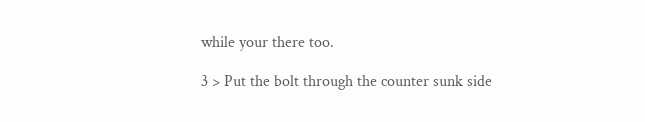while your there too.

3 > Put the bolt through the counter sunk side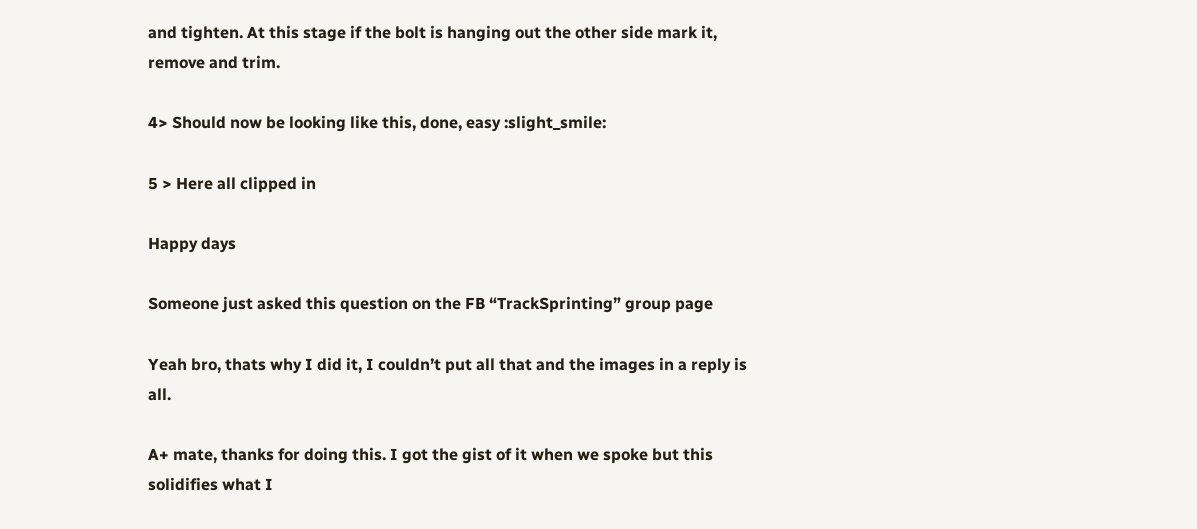and tighten. At this stage if the bolt is hanging out the other side mark it, remove and trim.

4> Should now be looking like this, done, easy :slight_smile:

5 > Here all clipped in

Happy days

Someone just asked this question on the FB “TrackSprinting” group page

Yeah bro, thats why I did it, I couldn’t put all that and the images in a reply is all.

A+ mate, thanks for doing this. I got the gist of it when we spoke but this solidifies what I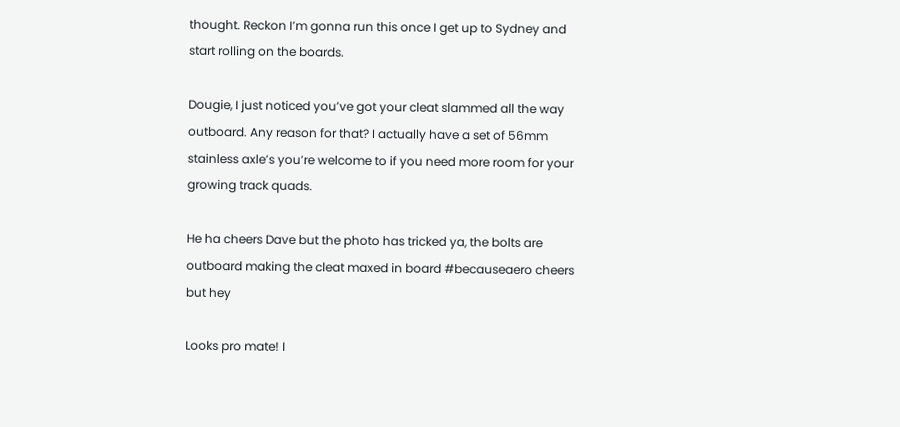thought. Reckon I’m gonna run this once I get up to Sydney and start rolling on the boards.

Dougie, I just noticed you’ve got your cleat slammed all the way outboard. Any reason for that? I actually have a set of 56mm stainless axle’s you’re welcome to if you need more room for your growing track quads.

He ha cheers Dave but the photo has tricked ya, the bolts are outboard making the cleat maxed in board #becauseaero cheers but hey

Looks pro mate! I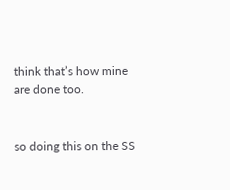think that’s how mine are done too.


so doing this on the SS